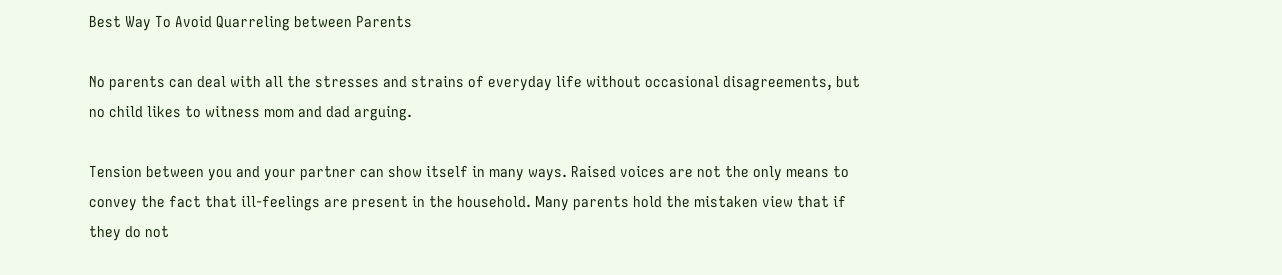Best Way To Avoid Quarreling between Parents

No parents can deal with all the stresses and strains of everyday life without occasional disagreements, but no child likes to witness mom and dad arguing.

Tension between you and your partner can show itself in many ways. Raised voices are not the only means to convey the fact that ill-feelings are present in the household. Many parents hold the mistaken view that if they do not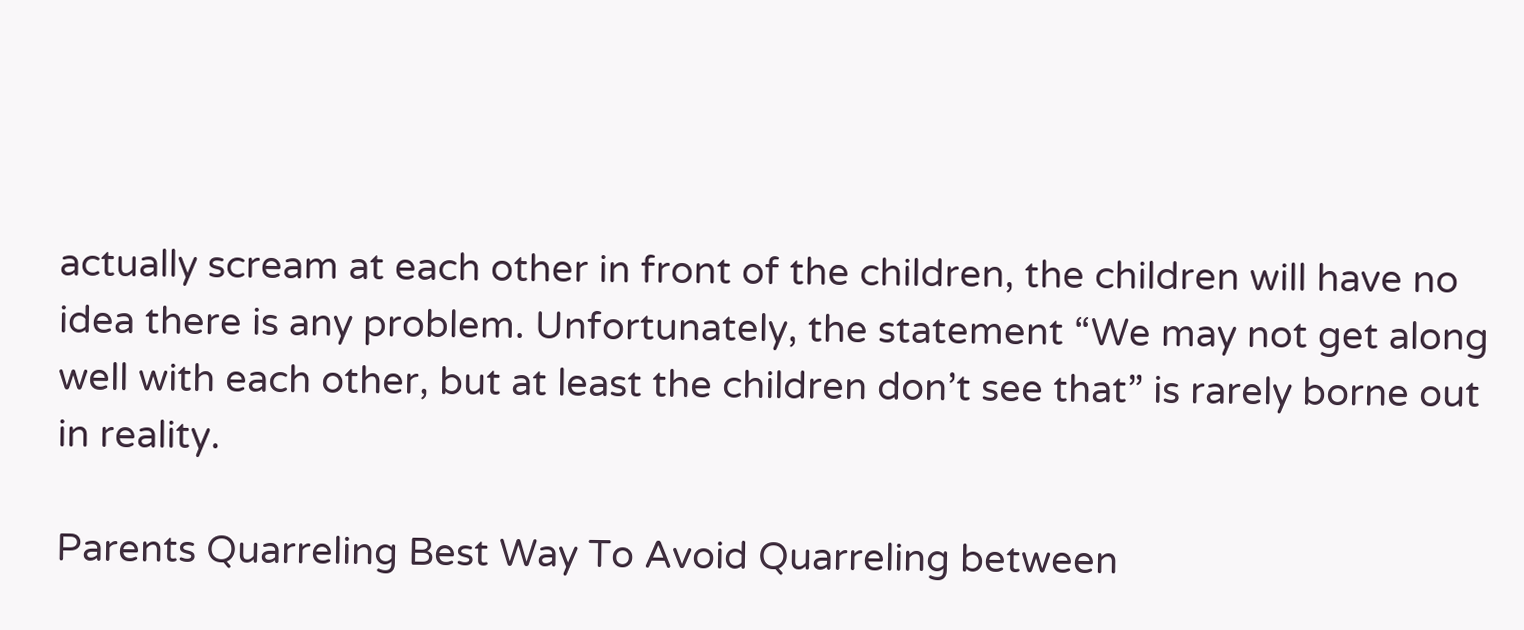actually scream at each other in front of the children, the children will have no idea there is any problem. Unfortunately, the statement “We may not get along well with each other, but at least the children don’t see that” is rarely borne out in reality.

Parents Quarreling Best Way To Avoid Quarreling between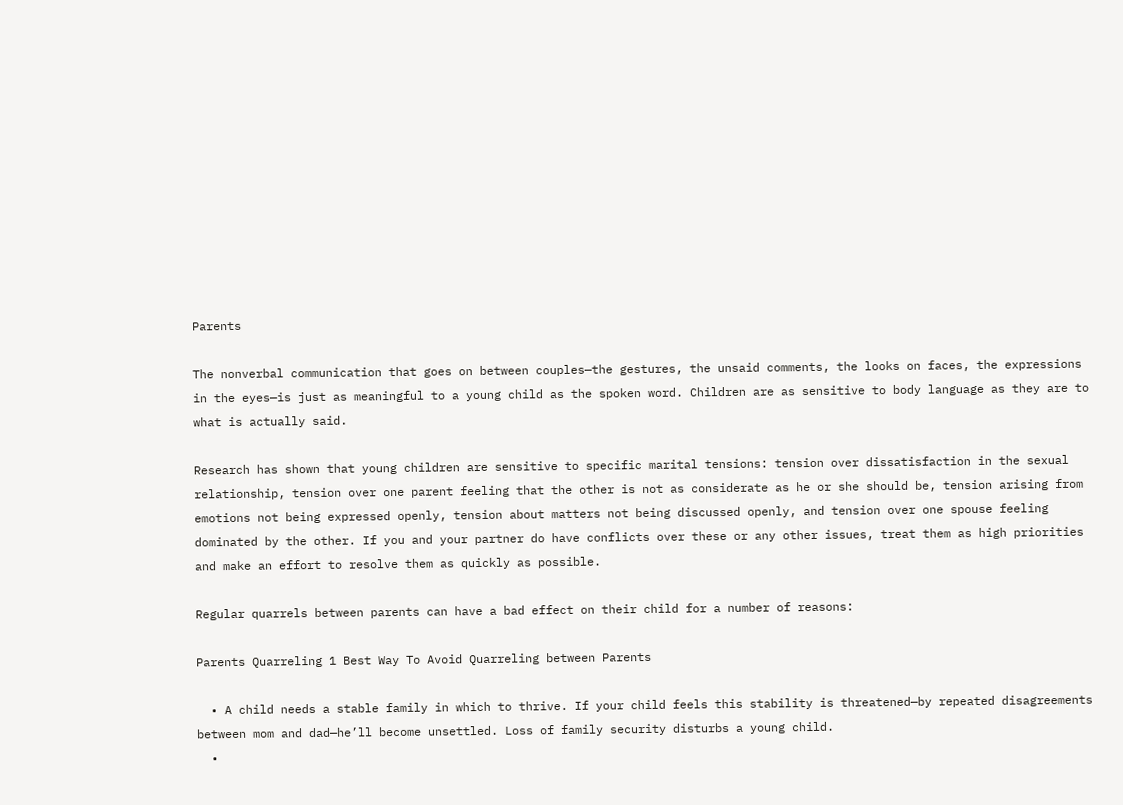Parents

The nonverbal communication that goes on between couples—the gestures, the unsaid comments, the looks on faces, the expressions in the eyes—is just as meaningful to a young child as the spoken word. Children are as sensitive to body language as they are to what is actually said.

Research has shown that young children are sensitive to specific marital tensions: tension over dissatisfaction in the sexual relationship, tension over one parent feeling that the other is not as considerate as he or she should be, tension arising from emotions not being expressed openly, tension about matters not being discussed openly, and tension over one spouse feeling dominated by the other. If you and your partner do have conflicts over these or any other issues, treat them as high priorities and make an effort to resolve them as quickly as possible.

Regular quarrels between parents can have a bad effect on their child for a number of reasons:

Parents Quarreling 1 Best Way To Avoid Quarreling between Parents

  • A child needs a stable family in which to thrive. If your child feels this stability is threatened—by repeated disagreements between mom and dad—he’ll become unsettled. Loss of family security disturbs a young child.
  •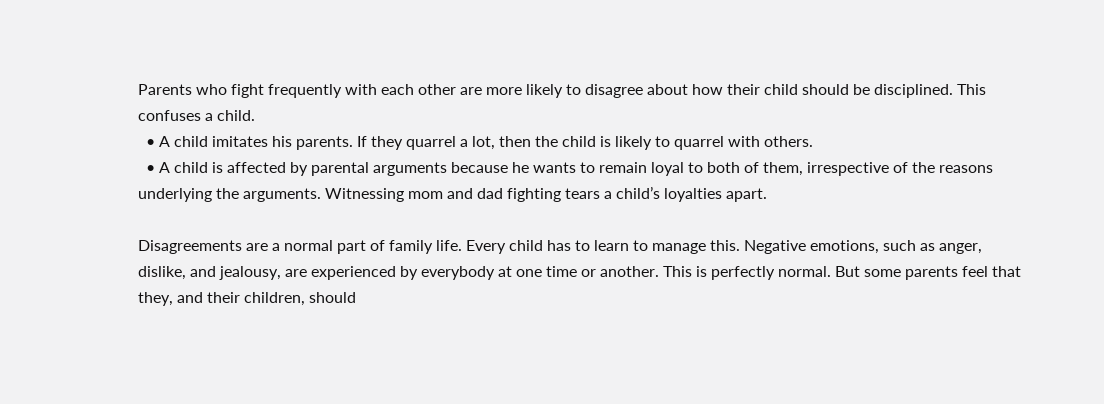Parents who fight frequently with each other are more likely to disagree about how their child should be disciplined. This confuses a child.
  • A child imitates his parents. If they quarrel a lot, then the child is likely to quarrel with others.
  • A child is affected by parental arguments because he wants to remain loyal to both of them, irrespective of the reasons underlying the arguments. Witnessing mom and dad fighting tears a child’s loyalties apart.

Disagreements are a normal part of family life. Every child has to learn to manage this. Negative emotions, such as anger, dislike, and jealousy, are experienced by everybody at one time or another. This is perfectly normal. But some parents feel that they, and their children, should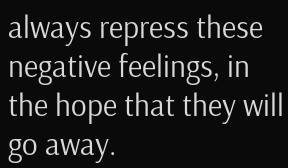always repress these negative feelings, in the hope that they will go away.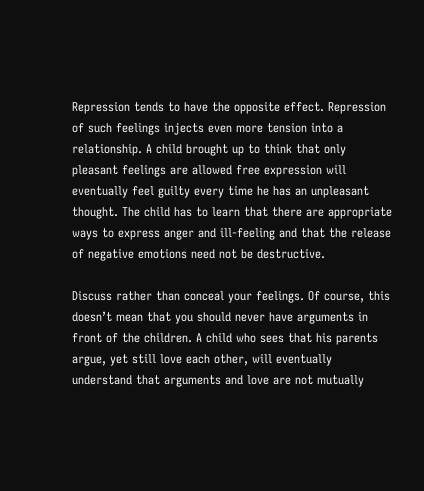Repression tends to have the opposite effect. Repression of such feelings injects even more tension into a relationship. A child brought up to think that only pleasant feelings are allowed free expression will eventually feel guilty every time he has an unpleasant thought. The child has to learn that there are appropriate ways to express anger and ill-feeling and that the release of negative emotions need not be destructive.

Discuss rather than conceal your feelings. Of course, this doesn’t mean that you should never have arguments in front of the children. A child who sees that his parents argue, yet still love each other, will eventually understand that arguments and love are not mutually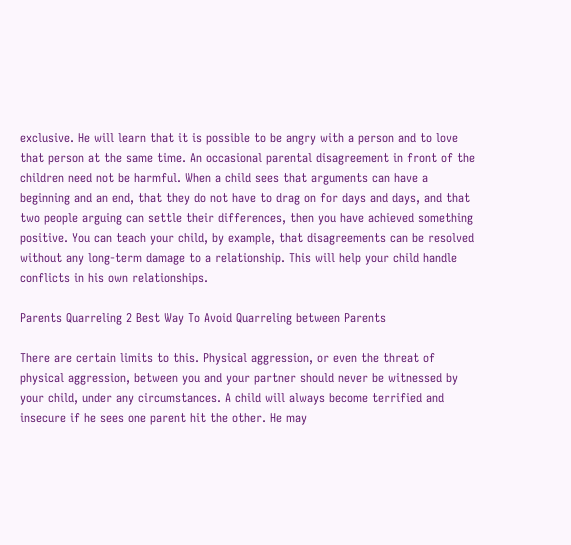exclusive. He will learn that it is possible to be angry with a person and to love that person at the same time. An occasional parental disagreement in front of the children need not be harmful. When a child sees that arguments can have a beginning and an end, that they do not have to drag on for days and days, and that two people arguing can settle their differences, then you have achieved something positive. You can teach your child, by example, that disagreements can be resolved without any long-term damage to a relationship. This will help your child handle conflicts in his own relationships.

Parents Quarreling 2 Best Way To Avoid Quarreling between Parents

There are certain limits to this. Physical aggression, or even the threat of physical aggression, between you and your partner should never be witnessed by your child, under any circumstances. A child will always become terrified and insecure if he sees one parent hit the other. He may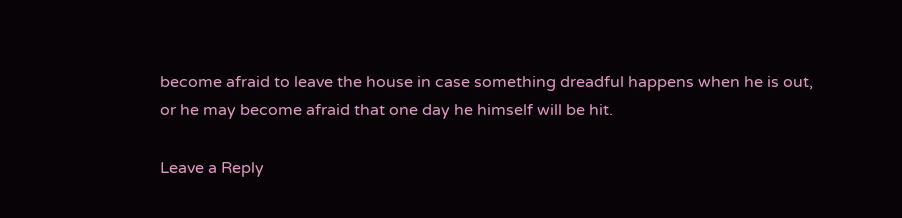become afraid to leave the house in case something dreadful happens when he is out, or he may become afraid that one day he himself will be hit.

Leave a Reply